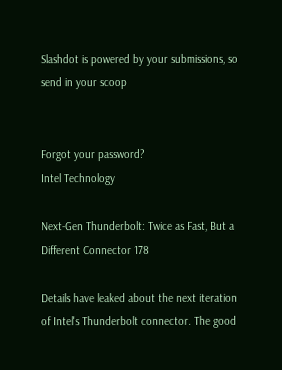Slashdot is powered by your submissions, so send in your scoop


Forgot your password?
Intel Technology

Next-Gen Thunderbolt: Twice as Fast, But a Different Connector 178

Details have leaked about the next iteration of Intel's Thunderbolt connector. The good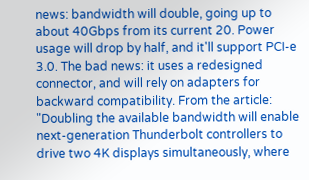news: bandwidth will double, going up to about 40Gbps from its current 20. Power usage will drop by half, and it'll support PCI-e 3.0. The bad news: it uses a redesigned connector, and will rely on adapters for backward compatibility. From the article: "Doubling the available bandwidth will enable next-generation Thunderbolt controllers to drive two 4K displays simultaneously, where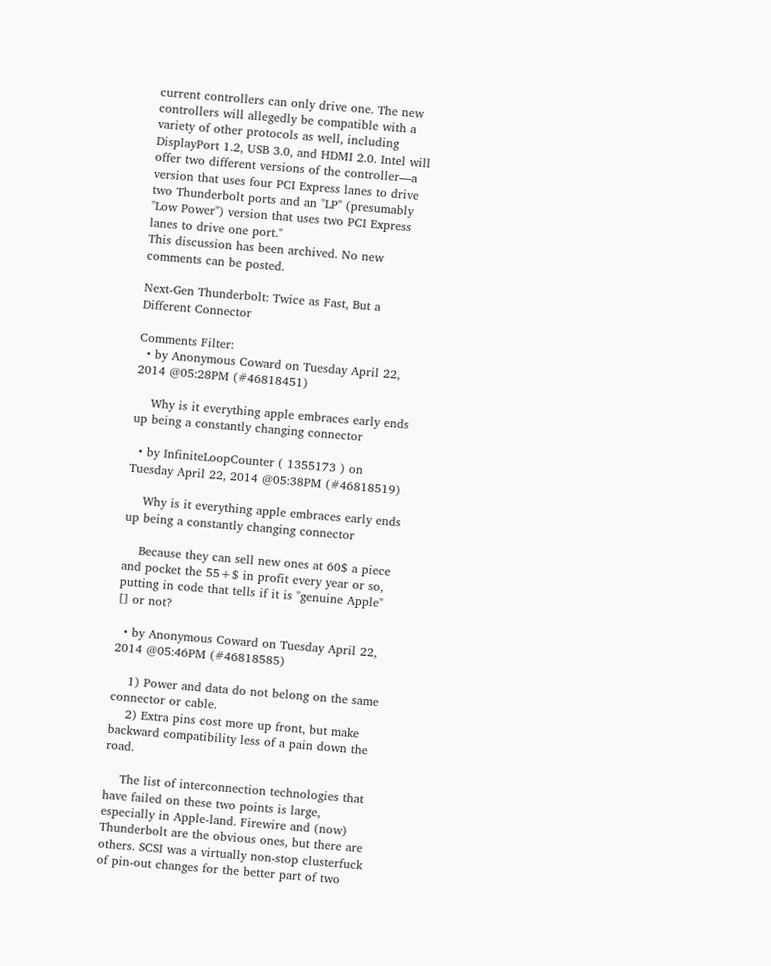current controllers can only drive one. The new controllers will allegedly be compatible with a variety of other protocols as well, including DisplayPort 1.2, USB 3.0, and HDMI 2.0. Intel will offer two different versions of the controller—a version that uses four PCI Express lanes to drive two Thunderbolt ports and an "LP" (presumably "Low Power") version that uses two PCI Express lanes to drive one port."
This discussion has been archived. No new comments can be posted.

Next-Gen Thunderbolt: Twice as Fast, But a Different Connector

Comments Filter:
  • by Anonymous Coward on Tuesday April 22, 2014 @05:28PM (#46818451)

    Why is it everything apple embraces early ends up being a constantly changing connector

  • by InfiniteLoopCounter ( 1355173 ) on Tuesday April 22, 2014 @05:38PM (#46818519)

    Why is it everything apple embraces early ends up being a constantly changing connector

    Because they can sell new ones at 60$ a piece and pocket the 55+$ in profit every year or so, putting in code that tells if it is "genuine Apple" [] or not?

  • by Anonymous Coward on Tuesday April 22, 2014 @05:46PM (#46818585)

    1) Power and data do not belong on the same connector or cable.
    2) Extra pins cost more up front, but make backward compatibility less of a pain down the road.

    The list of interconnection technologies that have failed on these two points is large, especially in Apple-land. Firewire and (now) Thunderbolt are the obvious ones, but there are others. SCSI was a virtually non-stop clusterfuck of pin-out changes for the better part of two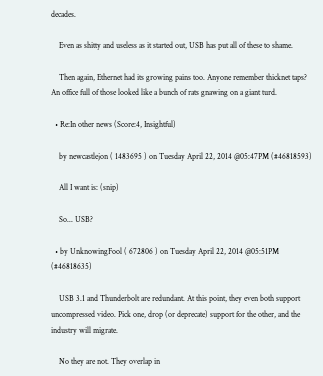decades.

    Even as shitty and useless as it started out, USB has put all of these to shame.

    Then again, Ethernet had its growing pains too. Anyone remember thicknet taps? An office full of those looked like a bunch of rats gnawing on a giant turd.

  • Re:In other news (Score:4, Insightful)

    by newcastlejon ( 1483695 ) on Tuesday April 22, 2014 @05:47PM (#46818593)

    All I want is: (snip)

    So... USB?

  • by UnknowingFool ( 672806 ) on Tuesday April 22, 2014 @05:51PM (#46818635)

    USB 3.1 and Thunderbolt are redundant. At this point, they even both support uncompressed video. Pick one, drop (or deprecate) support for the other, and the industry will migrate.

    No they are not. They overlap in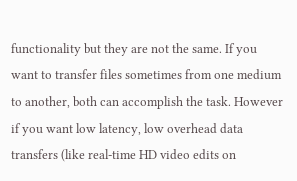functionality but they are not the same. If you want to transfer files sometimes from one medium to another, both can accomplish the task. However if you want low latency, low overhead data transfers (like real-time HD video edits on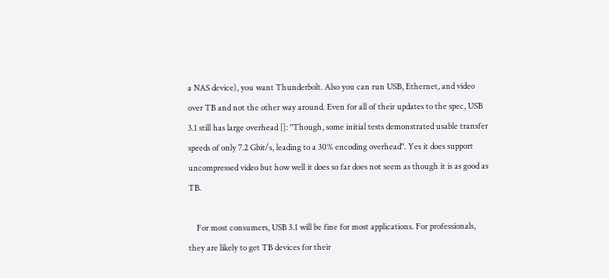a NAS device), you want Thunderbolt. Also you can run USB, Ethernet, and video over TB and not the other way around. Even for all of their updates to the spec, USB 3.1 still has large overhead []: "Though, some initial tests demonstrated usable transfer speeds of only 7.2 Gbit/s, leading to a 30% encoding overhead". Yes it does support uncompressed video but how well it does so far does not seem as though it is as good as TB.

    For most consumers, USB 3.1 will be fine for most applications. For professionals, they are likely to get TB devices for their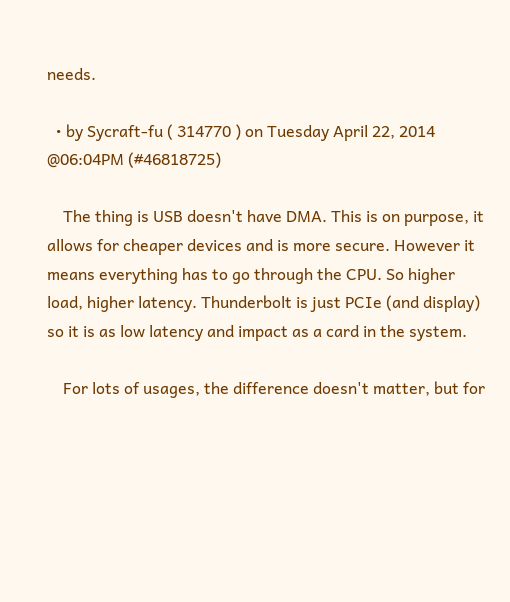needs.

  • by Sycraft-fu ( 314770 ) on Tuesday April 22, 2014 @06:04PM (#46818725)

    The thing is USB doesn't have DMA. This is on purpose, it allows for cheaper devices and is more secure. However it means everything has to go through the CPU. So higher load, higher latency. Thunderbolt is just PCIe (and display) so it is as low latency and impact as a card in the system.

    For lots of usages, the difference doesn't matter, but for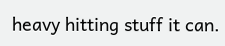heavy hitting stuff it can.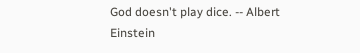God doesn't play dice. -- Albert Einstein